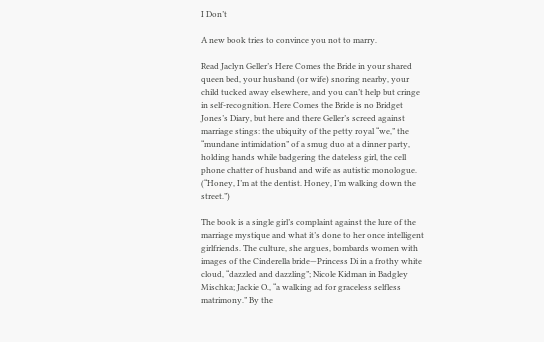I Don’t

A new book tries to convince you not to marry.

Read Jaclyn Geller’s Here Comes the Bride in your shared queen bed, your husband (or wife) snoring nearby, your child tucked away elsewhere, and you can’t help but cringe in self-recognition. Here Comes the Bride is no Bridget Jones’s Diary, but here and there Geller’s screed against marriage stings: the ubiquity of the petty royal “we,” the “mundane intimidation” of a smug duo at a dinner party, holding hands while badgering the dateless girl, the cell phone chatter of husband and wife as autistic monologue. (“Honey, I’m at the dentist. Honey, I’m walking down the street.”)

The book is a single girl’s complaint against the lure of the marriage mystique and what it’s done to her once intelligent girlfriends. The culture, she argues, bombards women with images of the Cinderella bride—Princess Di in a frothy white cloud, “dazzled and dazzling”; Nicole Kidman in Badgley Mischka; Jackie O., “a walking ad for graceless selfless matrimony.” By the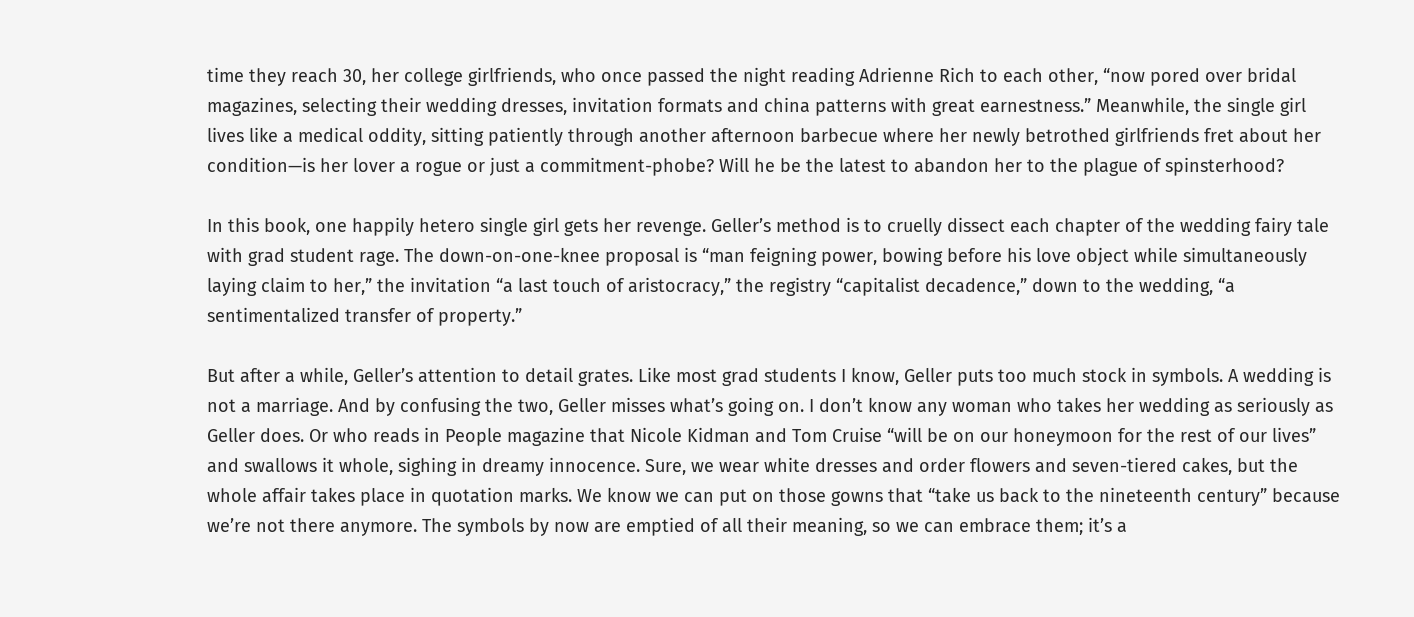time they reach 30, her college girlfriends, who once passed the night reading Adrienne Rich to each other, “now pored over bridal magazines, selecting their wedding dresses, invitation formats and china patterns with great earnestness.” Meanwhile, the single girl lives like a medical oddity, sitting patiently through another afternoon barbecue where her newly betrothed girlfriends fret about her condition—is her lover a rogue or just a commitment-phobe? Will he be the latest to abandon her to the plague of spinsterhood?

In this book, one happily hetero single girl gets her revenge. Geller’s method is to cruelly dissect each chapter of the wedding fairy tale with grad student rage. The down-on-one-knee proposal is “man feigning power, bowing before his love object while simultaneously laying claim to her,” the invitation “a last touch of aristocracy,” the registry “capitalist decadence,” down to the wedding, “a sentimentalized transfer of property.”

But after a while, Geller’s attention to detail grates. Like most grad students I know, Geller puts too much stock in symbols. A wedding is not a marriage. And by confusing the two, Geller misses what’s going on. I don’t know any woman who takes her wedding as seriously as Geller does. Or who reads in People magazine that Nicole Kidman and Tom Cruise “will be on our honeymoon for the rest of our lives” and swallows it whole, sighing in dreamy innocence. Sure, we wear white dresses and order flowers and seven-tiered cakes, but the whole affair takes place in quotation marks. We know we can put on those gowns that “take us back to the nineteenth century” because we’re not there anymore. The symbols by now are emptied of all their meaning, so we can embrace them; it’s a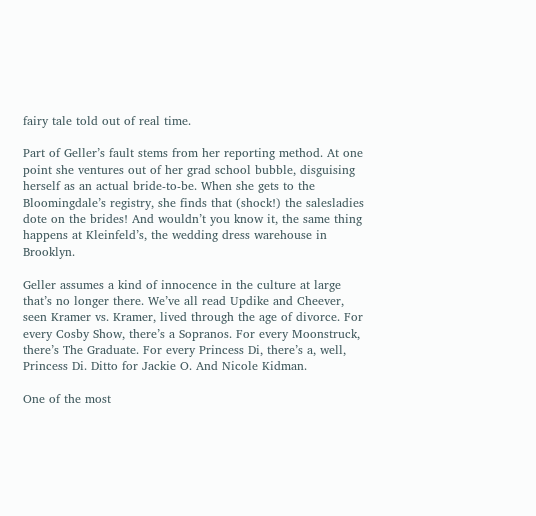fairy tale told out of real time.

Part of Geller’s fault stems from her reporting method. At one point she ventures out of her grad school bubble, disguising herself as an actual bride-to-be. When she gets to the Bloomingdale’s registry, she finds that (shock!) the salesladies dote on the brides! And wouldn’t you know it, the same thing happens at Kleinfeld’s, the wedding dress warehouse in Brooklyn.

Geller assumes a kind of innocence in the culture at large that’s no longer there. We’ve all read Updike and Cheever, seen Kramer vs. Kramer, lived through the age of divorce. For every Cosby Show, there’s a Sopranos. For every Moonstruck, there’s The Graduate. For every Princess Di, there’s a, well, Princess Di. Ditto for Jackie O. And Nicole Kidman.

One of the most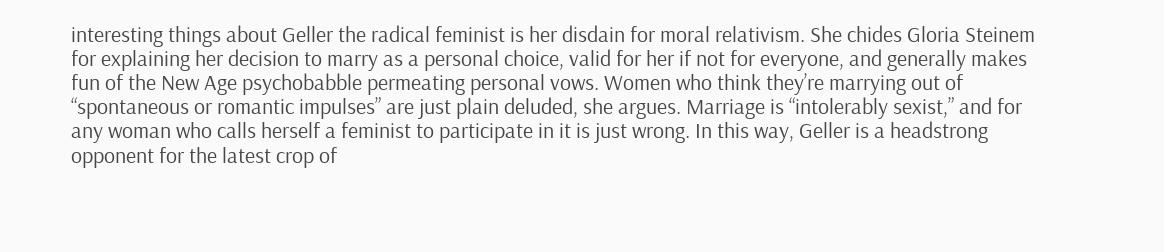interesting things about Geller the radical feminist is her disdain for moral relativism. She chides Gloria Steinem for explaining her decision to marry as a personal choice, valid for her if not for everyone, and generally makes fun of the New Age psychobabble permeating personal vows. Women who think they’re marrying out of “spontaneous or romantic impulses” are just plain deluded, she argues. Marriage is “intolerably sexist,” and for any woman who calls herself a feminist to participate in it is just wrong. In this way, Geller is a headstrong opponent for the latest crop of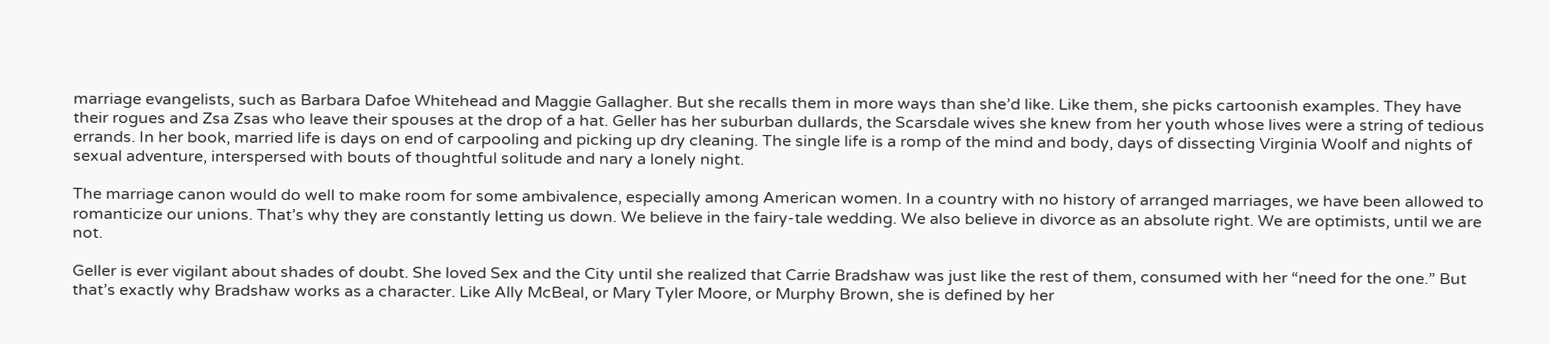marriage evangelists, such as Barbara Dafoe Whitehead and Maggie Gallagher. But she recalls them in more ways than she’d like. Like them, she picks cartoonish examples. They have their rogues and Zsa Zsas who leave their spouses at the drop of a hat. Geller has her suburban dullards, the Scarsdale wives she knew from her youth whose lives were a string of tedious errands. In her book, married life is days on end of carpooling and picking up dry cleaning. The single life is a romp of the mind and body, days of dissecting Virginia Woolf and nights of sexual adventure, interspersed with bouts of thoughtful solitude and nary a lonely night.

The marriage canon would do well to make room for some ambivalence, especially among American women. In a country with no history of arranged marriages, we have been allowed to romanticize our unions. That’s why they are constantly letting us down. We believe in the fairy-tale wedding. We also believe in divorce as an absolute right. We are optimists, until we are not.

Geller is ever vigilant about shades of doubt. She loved Sex and the City until she realized that Carrie Bradshaw was just like the rest of them, consumed with her “need for the one.” But that’s exactly why Bradshaw works as a character. Like Ally McBeal, or Mary Tyler Moore, or Murphy Brown, she is defined by her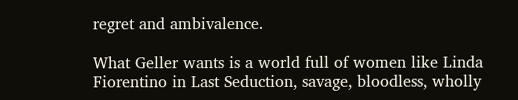regret and ambivalence.

What Geller wants is a world full of women like Linda Fiorentino in Last Seduction, savage, bloodless, wholly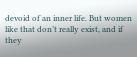devoid of an inner life. But women like that don’t really exist, and if they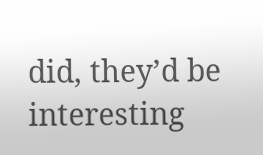did, they’d be interesting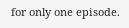for only one episode.